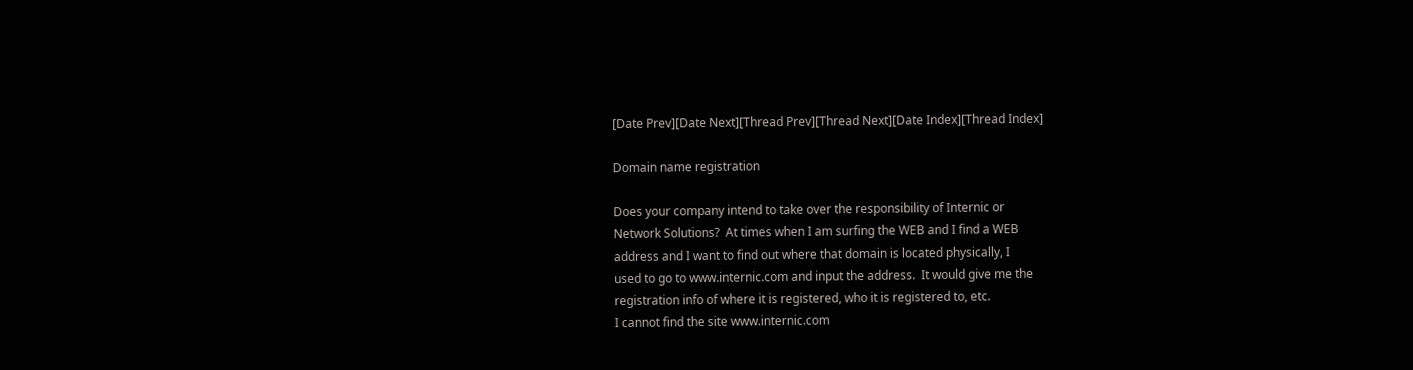[Date Prev][Date Next][Thread Prev][Thread Next][Date Index][Thread Index]

Domain name registration

Does your company intend to take over the responsibility of Internic or
Network Solutions?  At times when I am surfing the WEB and I find a WEB
address and I want to find out where that domain is located physically, I
used to go to www.internic.com and input the address.  It would give me the
registration info of where it is registered, who it is registered to, etc.
I cannot find the site www.internic.com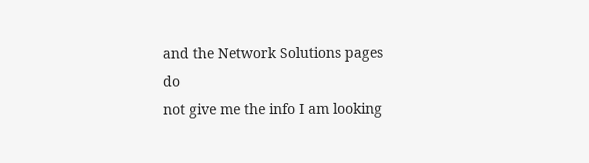and the Network Solutions pages do
not give me the info I am looking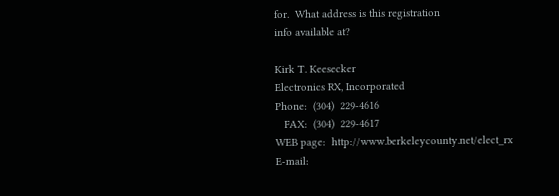for.  What address is this registration
info available at?

Kirk T. Keesecker
Electronics RX, Incorporated
Phone:  (304)  229-4616
   FAX:  (304)  229-4617
WEB page:  http://www.berkeleycounty.net/elect_rx
E-mail: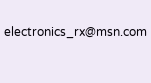electronics_rx@msn.com